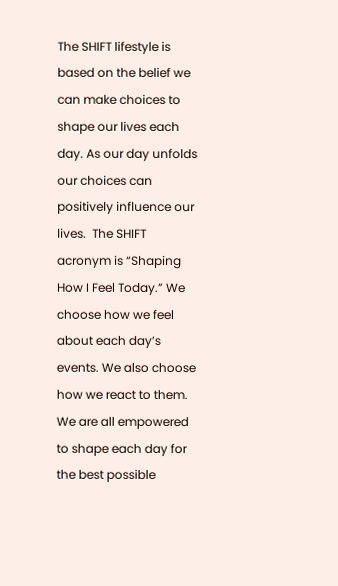The SHIFT lifestyle is based on the belief we can make choices to shape our lives each day. As our day unfolds our choices can positively influence our lives.  The SHIFT acronym is “Shaping How I Feel Today.” We choose how we feel about each day’s events. We also choose how we react to them. We are all empowered to shape each day for the best possible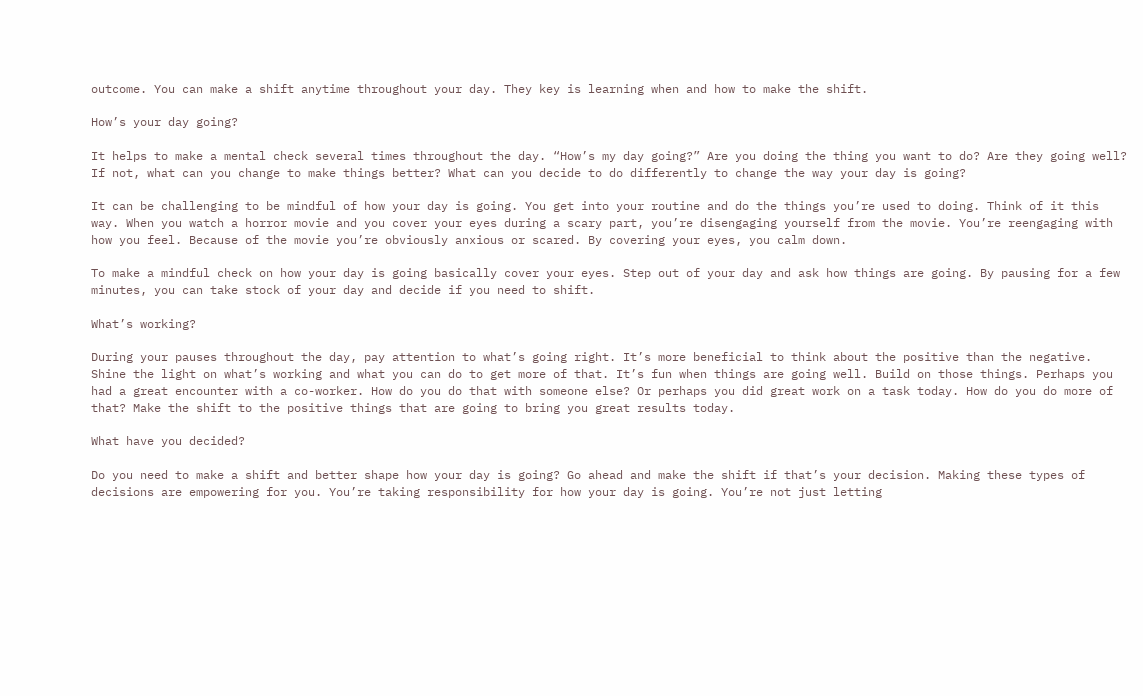outcome. You can make a shift anytime throughout your day. They key is learning when and how to make the shift.

How’s your day going?

It helps to make a mental check several times throughout the day. “How’s my day going?” Are you doing the thing you want to do? Are they going well? If not, what can you change to make things better? What can you decide to do differently to change the way your day is going?

It can be challenging to be mindful of how your day is going. You get into your routine and do the things you’re used to doing. Think of it this way. When you watch a horror movie and you cover your eyes during a scary part, you’re disengaging yourself from the movie. You’re reengaging with how you feel. Because of the movie you’re obviously anxious or scared. By covering your eyes, you calm down.

To make a mindful check on how your day is going basically cover your eyes. Step out of your day and ask how things are going. By pausing for a few minutes, you can take stock of your day and decide if you need to shift.

What’s working?

During your pauses throughout the day, pay attention to what’s going right. It’s more beneficial to think about the positive than the negative. Shine the light on what’s working and what you can do to get more of that. It’s fun when things are going well. Build on those things. Perhaps you had a great encounter with a co-worker. How do you do that with someone else? Or perhaps you did great work on a task today. How do you do more of that? Make the shift to the positive things that are going to bring you great results today.

What have you decided?

Do you need to make a shift and better shape how your day is going? Go ahead and make the shift if that’s your decision. Making these types of decisions are empowering for you. You’re taking responsibility for how your day is going. You’re not just letting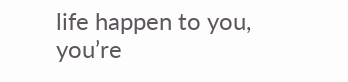life happen to you, you’re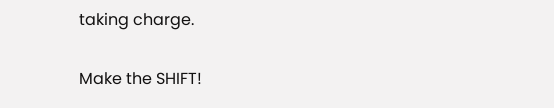taking charge.

Make the SHIFT!